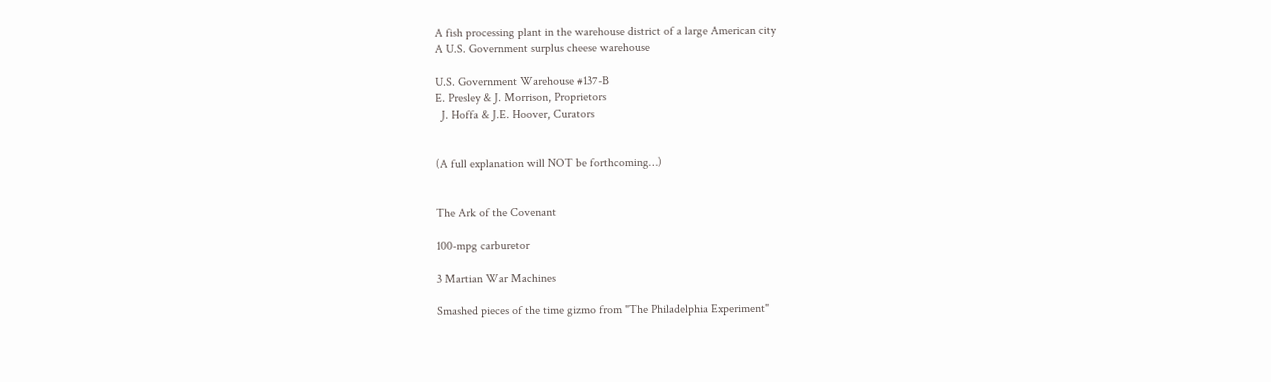A fish processing plant in the warehouse district of a large American city
A U.S. Government surplus cheese warehouse

U.S. Government Warehouse #137-B
E. Presley & J. Morrison, Proprietors
  J. Hoffa & J.E. Hoover, Curators


(A full explanation will NOT be forthcoming…)


The Ark of the Covenant

100-mpg carburetor

3 Martian War Machines

Smashed pieces of the time gizmo from "The Philadelphia Experiment"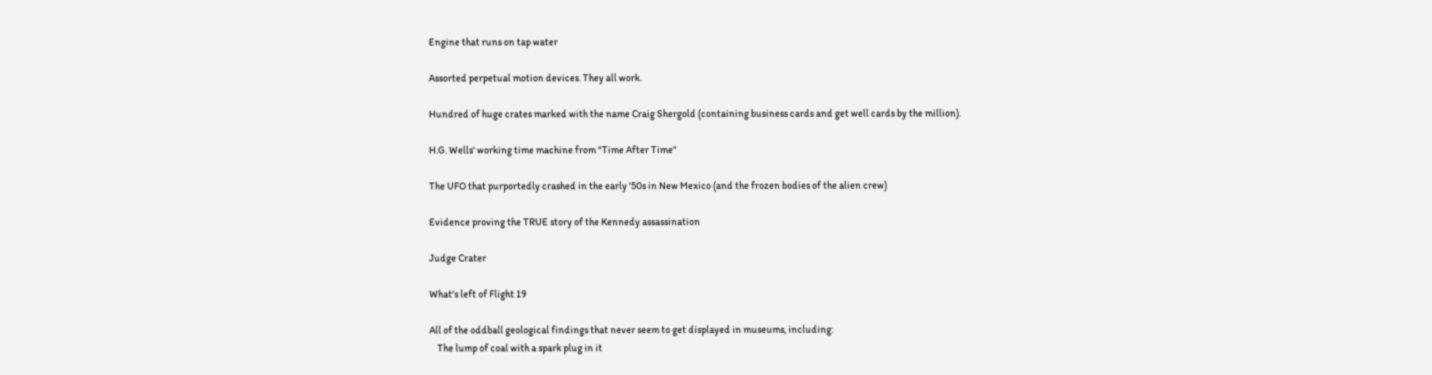Engine that runs on tap water

Assorted perpetual motion devices. They all work.

Hundred of huge crates marked with the name Craig Shergold (containing business cards and get well cards by the million).

H.G. Wells' working time machine from "Time After Time"

The UFO that purportedly crashed in the early '50s in New Mexico (and the frozen bodies of the alien crew)

Evidence proving the TRUE story of the Kennedy assassination

Judge Crater

What's left of Flight 19

All of the oddball geological findings that never seem to get displayed in museums, including:
    The lump of coal with a spark plug in it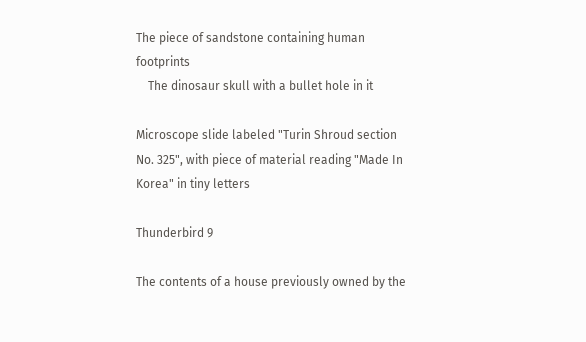The piece of sandstone containing human footprints
    The dinosaur skull with a bullet hole in it

Microscope slide labeled "Turin Shroud section No. 325", with piece of material reading "Made In Korea" in tiny letters

Thunderbird 9

The contents of a house previously owned by the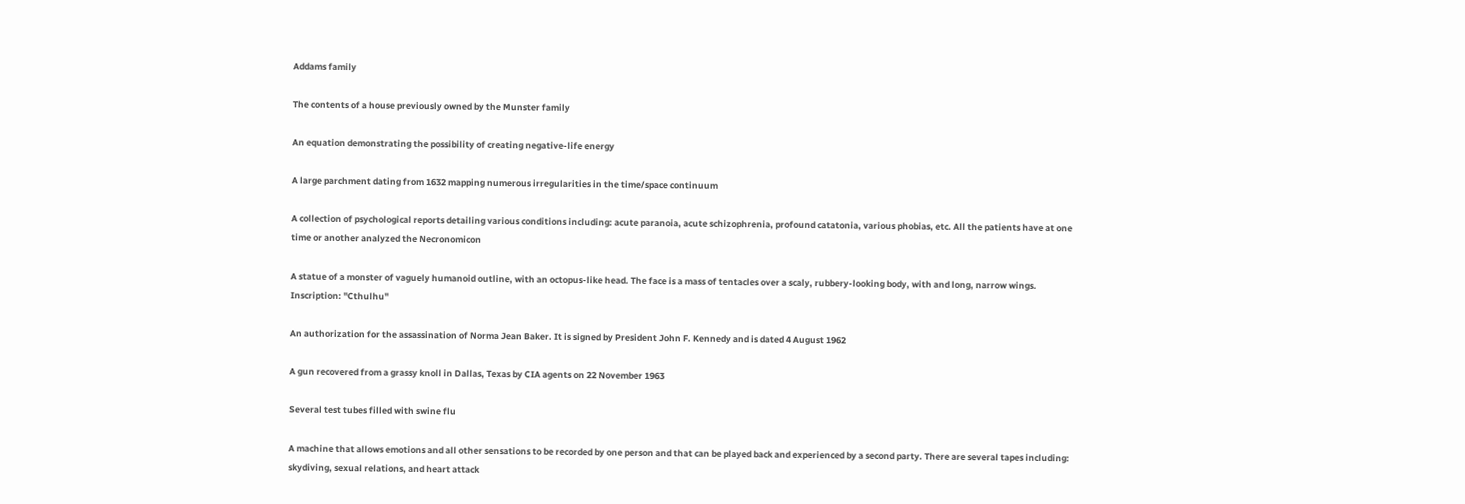Addams family

The contents of a house previously owned by the Munster family

An equation demonstrating the possibility of creating negative-life energy

A large parchment dating from 1632 mapping numerous irregularities in the time/space continuum

A collection of psychological reports detailing various conditions including: acute paranoia, acute schizophrenia, profound catatonia, various phobias, etc. All the patients have at one time or another analyzed the Necronomicon

A statue of a monster of vaguely humanoid outline, with an octopus-like head. The face is a mass of tentacles over a scaly, rubbery-looking body, with and long, narrow wings. Inscription: "Cthulhu"

An authorization for the assassination of Norma Jean Baker. It is signed by President John F. Kennedy and is dated 4 August 1962

A gun recovered from a grassy knoll in Dallas, Texas by CIA agents on 22 November 1963

Several test tubes filled with swine flu

A machine that allows emotions and all other sensations to be recorded by one person and that can be played back and experienced by a second party. There are several tapes including: skydiving, sexual relations, and heart attack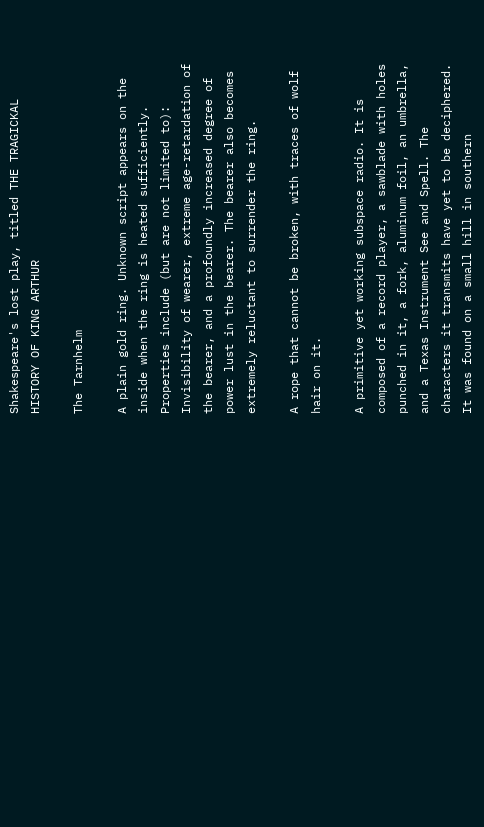Shakespeare's lost play, titled THE TRAGICKAL HISTORY OF KING ARTHUR

The Tarnhelm

A plain gold ring. Unknown script appears on the inside when the ring is heated sufficiently. Properties include (but are not limited to): Invisibility of wearer, extreme age-retardation of the bearer, and a profoundly increased degree of power lust in the bearer. The bearer also becomes extremely reluctant to surrender the ring.

A rope that cannot be broken, with traces of wolf hair on it.

A primitive yet working subspace radio. It is composed of a record player, a sawblade with holes punched in it, a fork, aluminum foil, an umbrella, and a Texas Instrument See and Spell. The characters it transmits have yet to be deciphered. It was found on a small hill in southern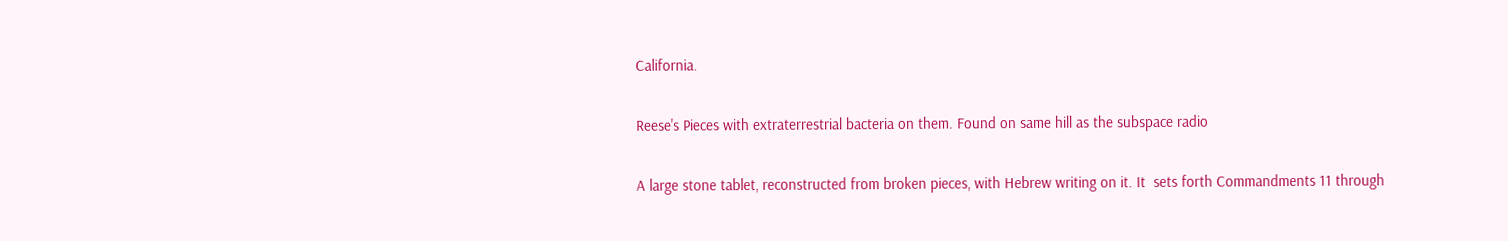California.

Reese's Pieces with extraterrestrial bacteria on them. Found on same hill as the subspace radio

A large stone tablet, reconstructed from broken pieces, with Hebrew writing on it. It  sets forth Commandments 11 through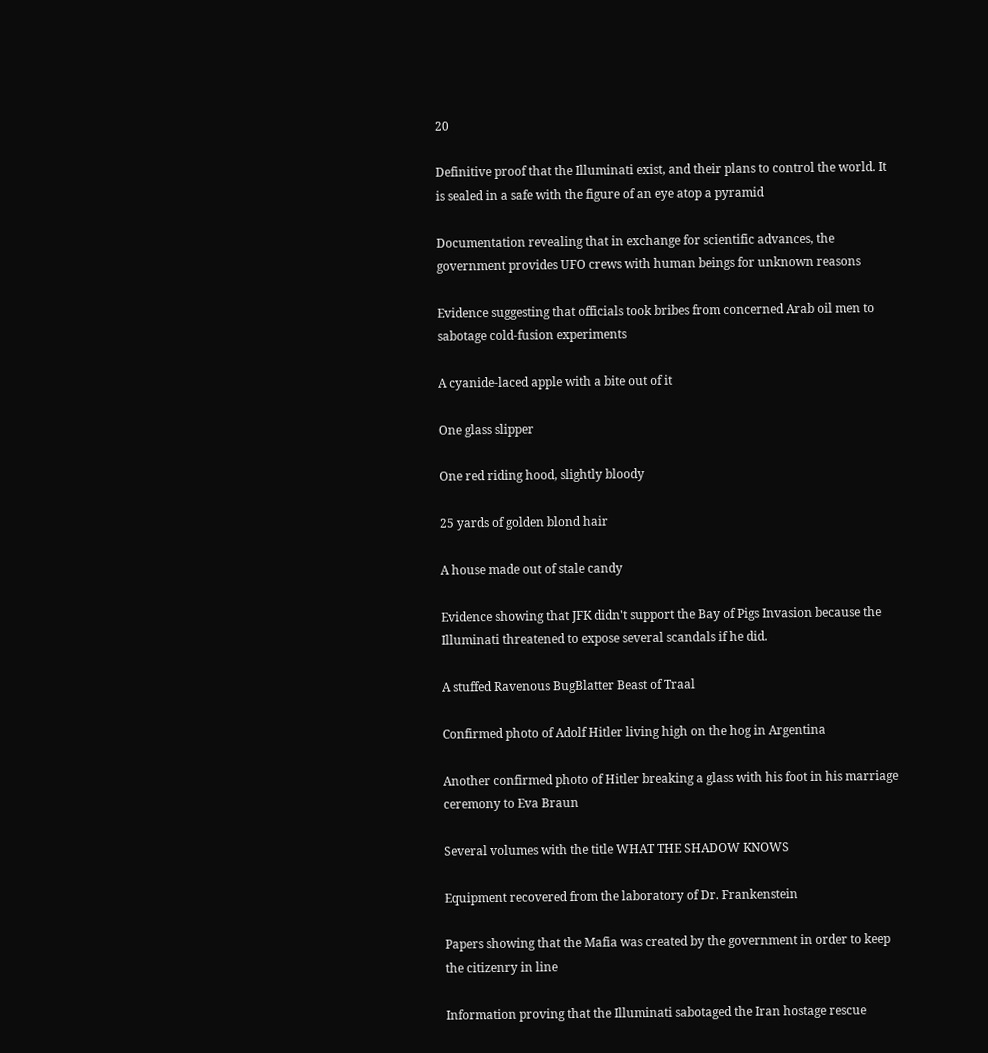20

Definitive proof that the Illuminati exist, and their plans to control the world. It is sealed in a safe with the figure of an eye atop a pyramid

Documentation revealing that in exchange for scientific advances, the government provides UFO crews with human beings for unknown reasons

Evidence suggesting that officials took bribes from concerned Arab oil men to sabotage cold-fusion experiments

A cyanide-laced apple with a bite out of it

One glass slipper

One red riding hood, slightly bloody

25 yards of golden blond hair

A house made out of stale candy

Evidence showing that JFK didn't support the Bay of Pigs Invasion because the Illuminati threatened to expose several scandals if he did.

A stuffed Ravenous BugBlatter Beast of Traal

Confirmed photo of Adolf Hitler living high on the hog in Argentina

Another confirmed photo of Hitler breaking a glass with his foot in his marriage ceremony to Eva Braun

Several volumes with the title WHAT THE SHADOW KNOWS

Equipment recovered from the laboratory of Dr. Frankenstein

Papers showing that the Mafia was created by the government in order to keep the citizenry in line

Information proving that the Illuminati sabotaged the Iran hostage rescue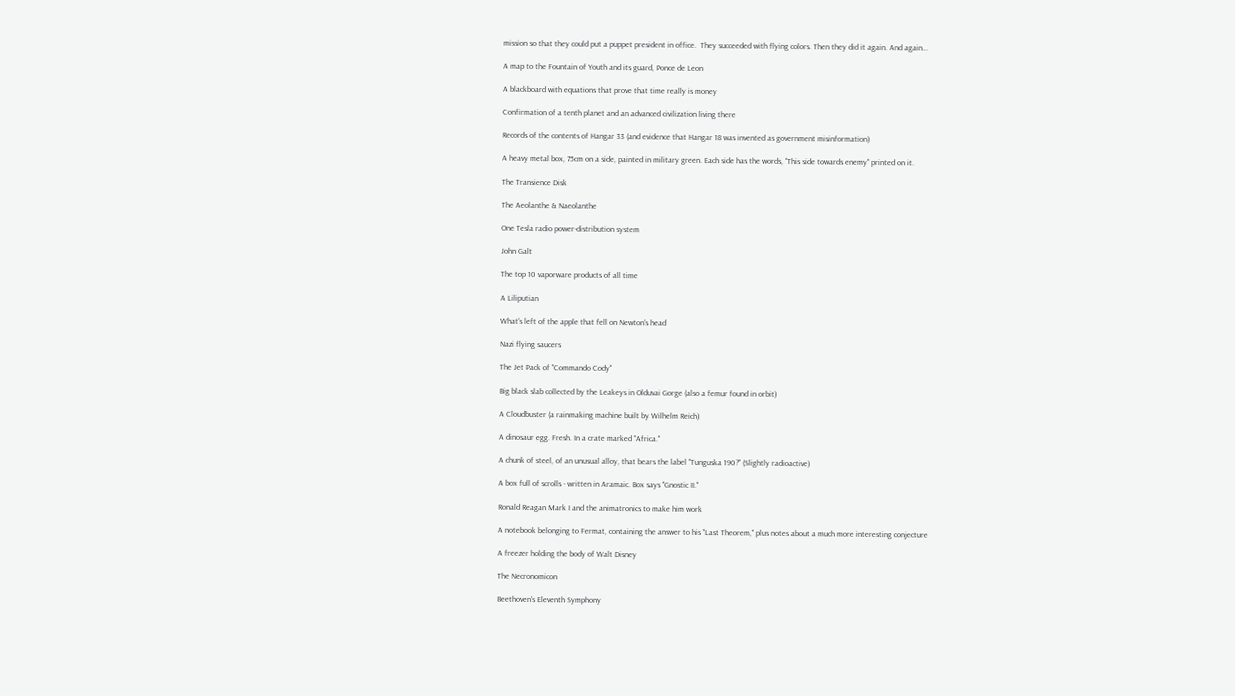mission so that they could put a puppet president in office.  They succeeded with flying colors. Then they did it again. And again…

A map to the Fountain of Youth and its guard, Ponce de Leon

A blackboard with equations that prove that time really is money

Confirmation of a tenth planet and an advanced civilization living there

Records of the contents of Hangar 33 (and evidence that Hangar 18 was invented as government misinformation)

A heavy metal box, 75cm on a side, painted in military green. Each side has the words, "This side towards enemy" printed on it.

The Transience Disk

The Aeolanthe & Naeolanthe

One Tesla radio power-distribution system

John Galt

The top 10 vaporware products of all time

A Liliputian

What's left of the apple that fell on Newton's head

Nazi flying saucers

The Jet Pack of "Commando Cody"

Big black slab collected by the Leakeys in Olduvai Gorge (also a femur found in orbit)

A Cloudbuster (a rainmaking machine built by Wilhelm Reich)

A dinosaur egg. Fresh. In a crate marked "Africa."

A chunk of steel, of an unusual alloy, that bears the label "Tunguska 190?" (Slightly radioactive)

A box full of scrolls - written in Aramaic. Box says "Gnostic II."

Ronald Reagan Mark I and the animatronics to make him work

A notebook belonging to Fermat, containing the answer to his "Last Theorem," plus notes about a much more interesting conjecture

A freezer holding the body of Walt Disney

The Necronomicon

Beethoven's Eleventh Symphony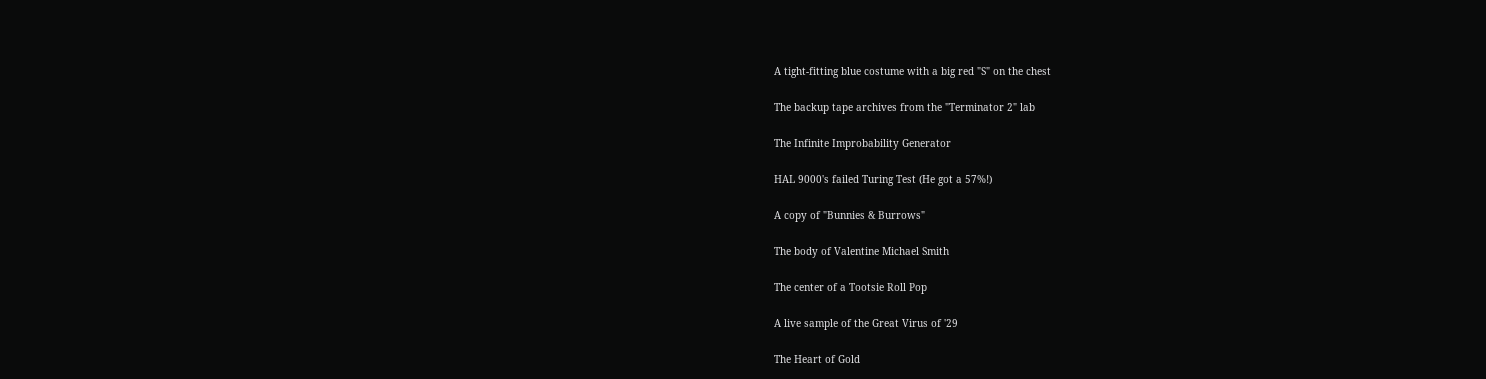A tight-fitting blue costume with a big red "S" on the chest

The backup tape archives from the "Terminator 2" lab

The Infinite Improbability Generator

HAL 9000's failed Turing Test (He got a 57%!)

A copy of "Bunnies & Burrows"

The body of Valentine Michael Smith

The center of a Tootsie Roll Pop

A live sample of the Great Virus of '29

The Heart of Gold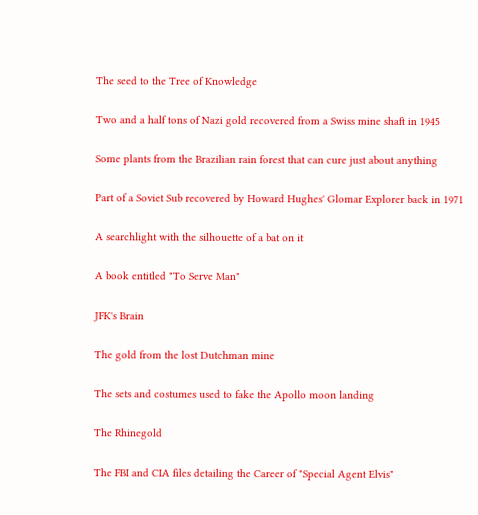The seed to the Tree of Knowledge

Two and a half tons of Nazi gold recovered from a Swiss mine shaft in 1945

Some plants from the Brazilian rain forest that can cure just about anything

Part of a Soviet Sub recovered by Howard Hughes' Glomar Explorer back in 1971

A searchlight with the silhouette of a bat on it

A book entitled "To Serve Man"

JFK's Brain

The gold from the lost Dutchman mine

The sets and costumes used to fake the Apollo moon landing

The Rhinegold

The FBI and CIA files detailing the Career of "Special Agent Elvis"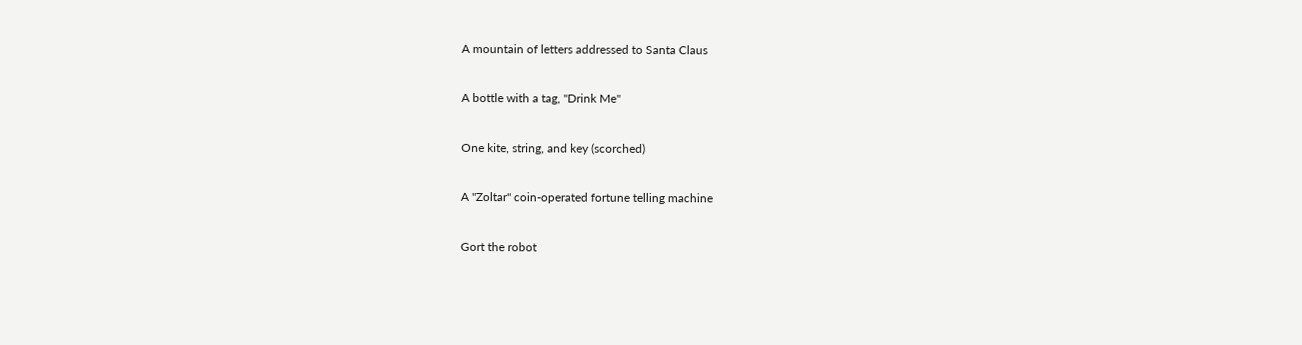A mountain of letters addressed to Santa Claus

A bottle with a tag, "Drink Me"

One kite, string, and key (scorched)

A "Zoltar" coin-operated fortune telling machine

Gort the robot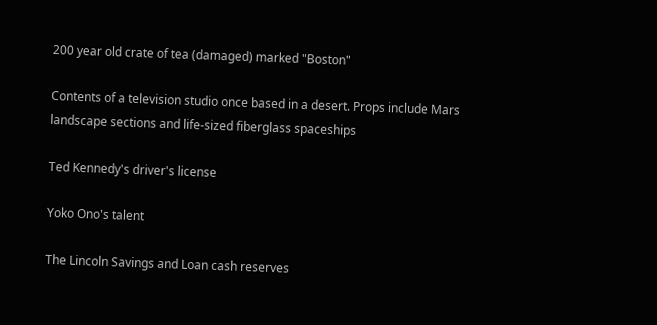200 year old crate of tea (damaged) marked "Boston"

Contents of a television studio once based in a desert. Props include Mars landscape sections and life-sized fiberglass spaceships

Ted Kennedy's driver's license

Yoko Ono's talent

The Lincoln Savings and Loan cash reserves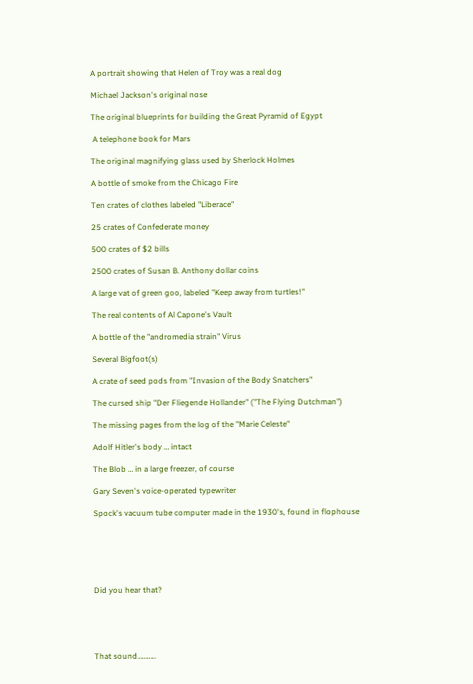A portrait showing that Helen of Troy was a real dog

Michael Jackson's original nose

The original blueprints for building the Great Pyramid of Egypt

 A telephone book for Mars

The original magnifying glass used by Sherlock Holmes

A bottle of smoke from the Chicago Fire

Ten crates of clothes labeled "Liberace"

25 crates of Confederate money

500 crates of $2 bills

2500 crates of Susan B. Anthony dollar coins

A large vat of green goo, labeled "Keep away from turtles!"

The real contents of Al Capone's Vault

A bottle of the "andromedia strain" Virus

Several Bigfoot(s)

A crate of seed pods from "Invasion of the Body Snatchers"

The cursed ship "Der Fliegende Hollander" ("The Flying Dutchman")

The missing pages from the log of the "Marie Celeste"

Adolf Hitler's body … intact

The Blob … in a large freezer, of course

Gary Seven's voice-operated typewriter

Spock's vacuum tube computer made in the 1930's, found in flophouse






Did you hear that?





That sound………..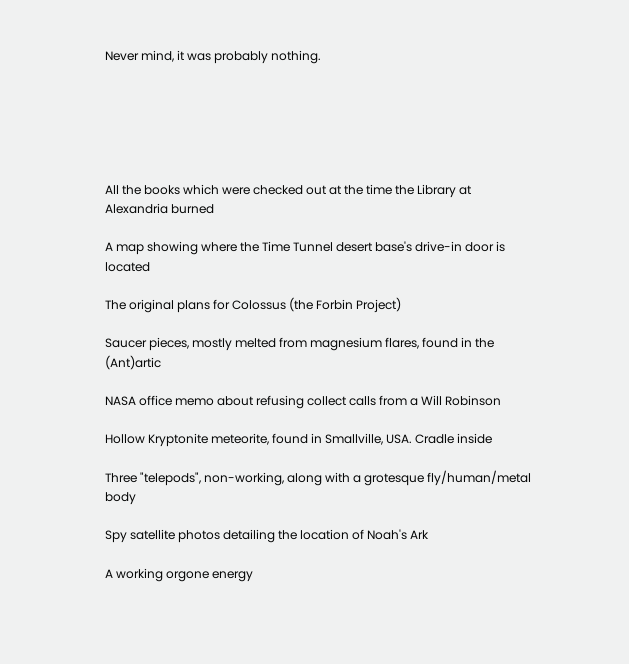Never mind, it was probably nothing.






All the books which were checked out at the time the Library at Alexandria burned

A map showing where the Time Tunnel desert base's drive-in door is located

The original plans for Colossus (the Forbin Project)

Saucer pieces, mostly melted from magnesium flares, found in the (Ant)artic

NASA office memo about refusing collect calls from a Will Robinson

Hollow Kryptonite meteorite, found in Smallville, USA. Cradle inside

Three "telepods", non-working, along with a grotesque fly/human/metal body

Spy satellite photos detailing the location of Noah's Ark

A working orgone energy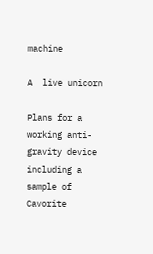machine

A  live unicorn

Plans for a working anti-gravity device including a sample of Cavorite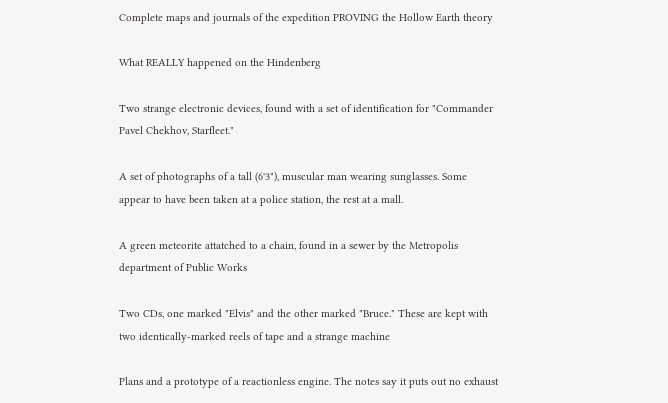Complete maps and journals of the expedition PROVING the Hollow Earth theory

What REALLY happened on the Hindenberg

Two strange electronic devices, found with a set of identification for "Commander Pavel Chekhov, Starfleet."

A set of photographs of a tall (6'3"), muscular man wearing sunglasses. Some appear to have been taken at a police station, the rest at a mall.

A green meteorite attatched to a chain, found in a sewer by the Metropolis department of Public Works

Two CDs, one marked "Elvis" and the other marked "Bruce." These are kept with two identically-marked reels of tape and a strange machine

Plans and a prototype of a reactionless engine. The notes say it puts out no exhaust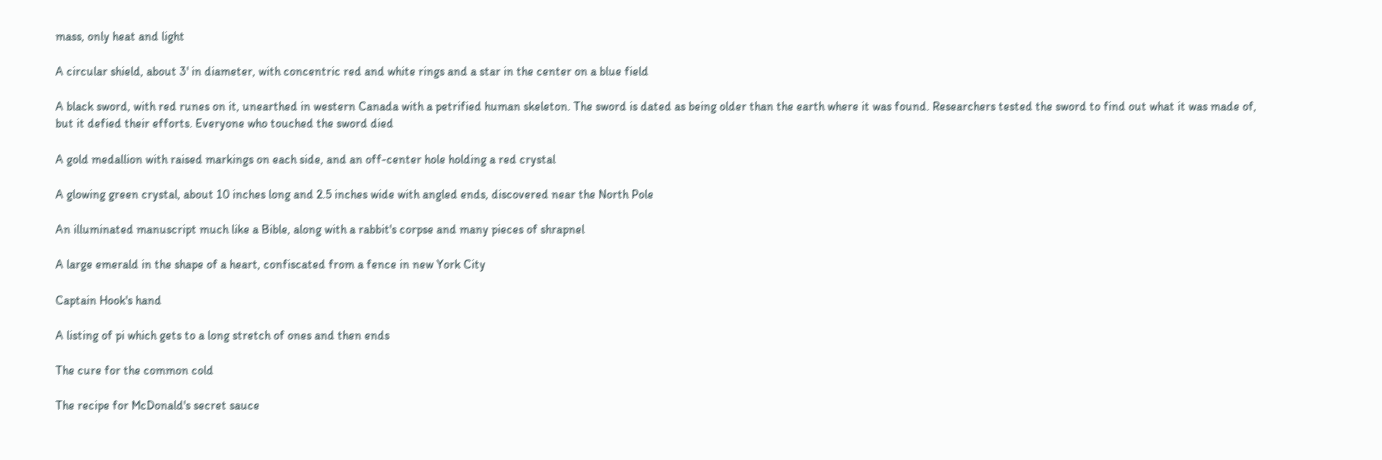mass, only heat and light

A circular shield, about 3' in diameter, with concentric red and white rings and a star in the center on a blue field

A black sword, with red runes on it, unearthed in western Canada with a petrified human skeleton. The sword is dated as being older than the earth where it was found. Researchers tested the sword to find out what it was made of, but it defied their efforts. Everyone who touched the sword died

A gold medallion with raised markings on each side, and an off-center hole holding a red crystal

A glowing green crystal, about 10 inches long and 2.5 inches wide with angled ends, discovered near the North Pole

An illuminated manuscript much like a Bible, along with a rabbit's corpse and many pieces of shrapnel

A large emerald in the shape of a heart, confiscated from a fence in new York City

Captain Hook's hand

A listing of pi which gets to a long stretch of ones and then ends

The cure for the common cold

The recipe for McDonald's secret sauce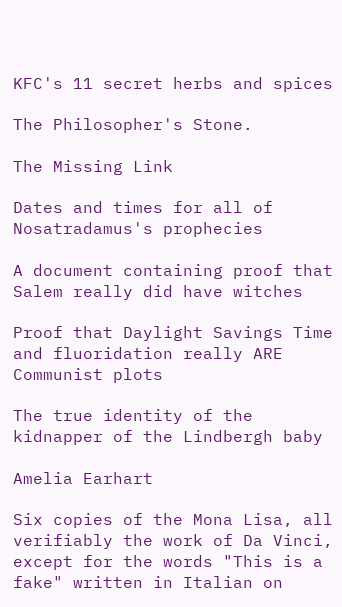KFC's 11 secret herbs and spices

The Philosopher's Stone.

The Missing Link

Dates and times for all of Nosatradamus's prophecies

A document containing proof that Salem really did have witches

Proof that Daylight Savings Time and fluoridation really ARE Communist plots

The true identity of the kidnapper of the Lindbergh baby

Amelia Earhart

Six copies of the Mona Lisa, all verifiably the work of Da Vinci, except for the words "This is a fake" written in Italian on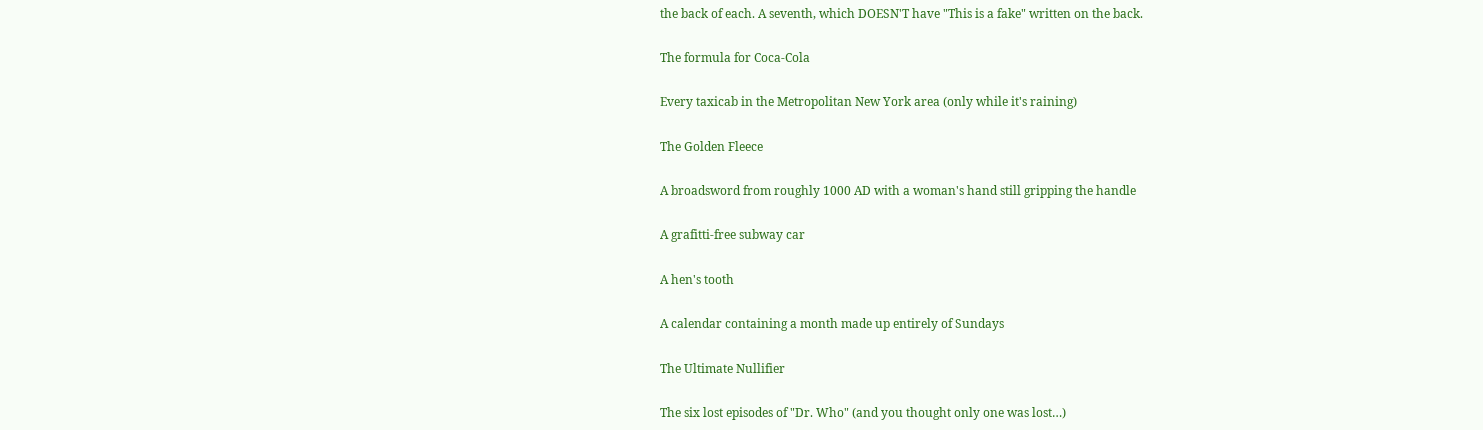the back of each. A seventh, which DOESN'T have "This is a fake" written on the back.

The formula for Coca-Cola

Every taxicab in the Metropolitan New York area (only while it's raining)

The Golden Fleece

A broadsword from roughly 1000 AD with a woman's hand still gripping the handle

A grafitti-free subway car

A hen's tooth

A calendar containing a month made up entirely of Sundays

The Ultimate Nullifier

The six lost episodes of "Dr. Who" (and you thought only one was lost…)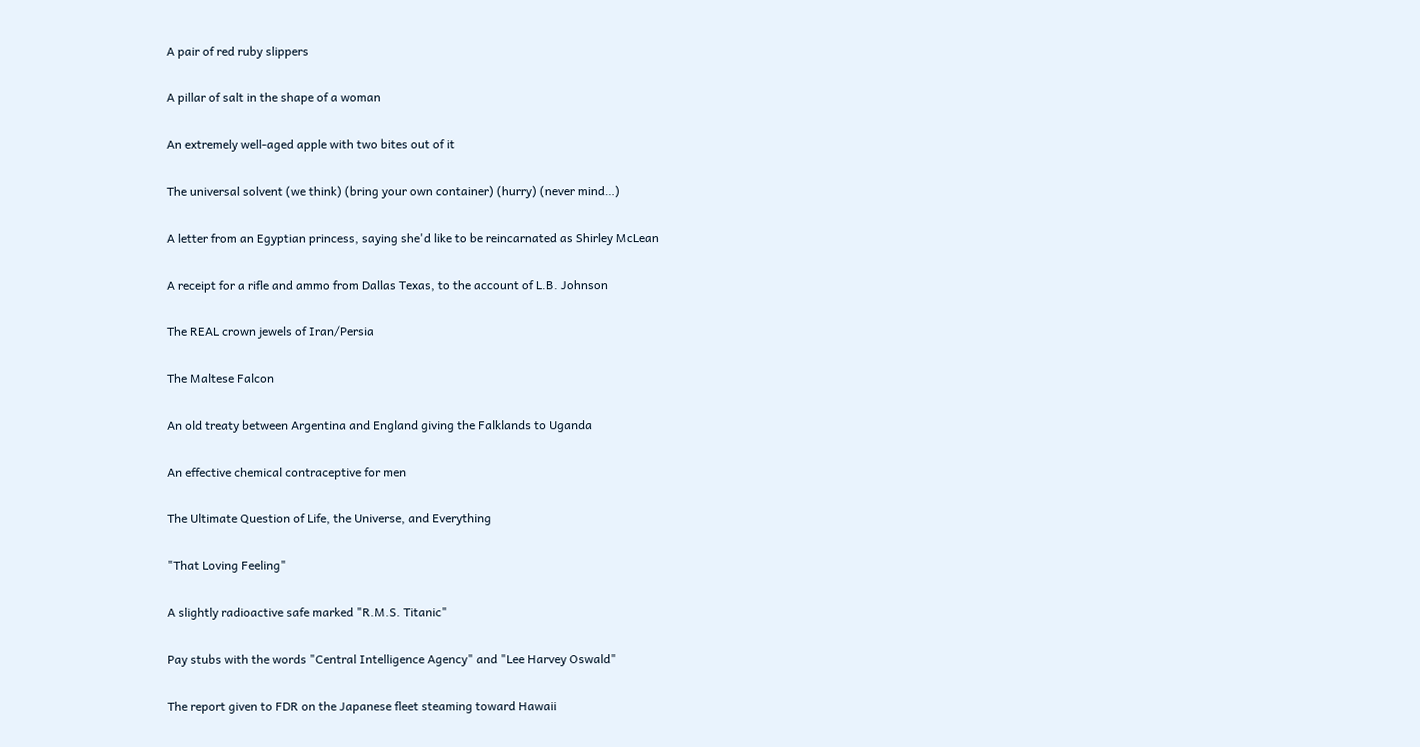A pair of red ruby slippers

A pillar of salt in the shape of a woman

An extremely well-aged apple with two bites out of it

The universal solvent (we think) (bring your own container) (hurry) (never mind…)

A letter from an Egyptian princess, saying she'd like to be reincarnated as Shirley McLean

A receipt for a rifle and ammo from Dallas Texas, to the account of L.B. Johnson

The REAL crown jewels of Iran/Persia

The Maltese Falcon

An old treaty between Argentina and England giving the Falklands to Uganda

An effective chemical contraceptive for men

The Ultimate Question of Life, the Universe, and Everything

"That Loving Feeling"

A slightly radioactive safe marked "R.M.S. Titanic"

Pay stubs with the words "Central Intelligence Agency" and "Lee Harvey Oswald"

The report given to FDR on the Japanese fleet steaming toward Hawaii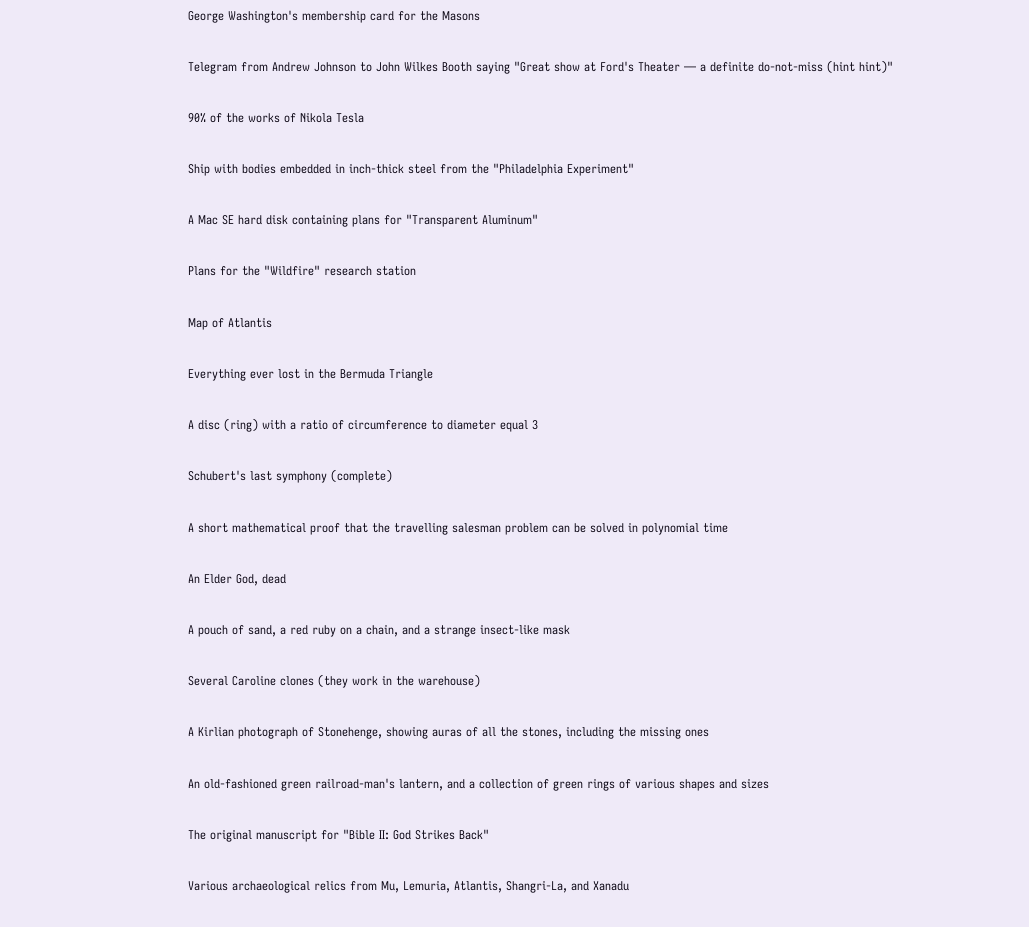George Washington's membership card for the Masons

Telegram from Andrew Johnson to John Wilkes Booth saying "Great show at Ford's Theater — a definite do-not-miss (hint hint)"

90% of the works of Nikola Tesla

Ship with bodies embedded in inch-thick steel from the "Philadelphia Experiment"

A Mac SE hard disk containing plans for "Transparent Aluminum"

Plans for the "Wildfire" research station

Map of Atlantis

Everything ever lost in the Bermuda Triangle

A disc (ring) with a ratio of circumference to diameter equal 3

Schubert's last symphony (complete)

A short mathematical proof that the travelling salesman problem can be solved in polynomial time

An Elder God, dead

A pouch of sand, a red ruby on a chain, and a strange insect-like mask

Several Caroline clones (they work in the warehouse)

A Kirlian photograph of Stonehenge, showing auras of all the stones, including the missing ones

An old-fashioned green railroad-man's lantern, and a collection of green rings of various shapes and sizes

The original manuscript for "Bible II: God Strikes Back"

Various archaeological relics from Mu, Lemuria, Atlantis, Shangri-La, and Xanadu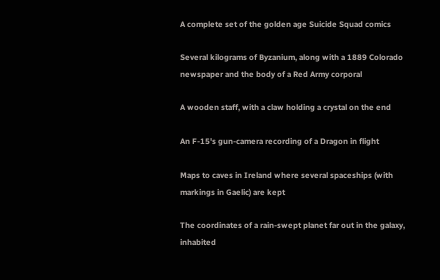A complete set of the golden age Suicide Squad comics

Several kilograms of Byzanium, along with a 1889 Colorado newspaper and the body of a Red Army corporal

A wooden staff, with a claw holding a crystal on the end

An F-15's gun-camera recording of a Dragon in flight

Maps to caves in Ireland where several spaceships (with markings in Gaelic) are kept

The coordinates of a rain-swept planet far out in the galaxy, inhabited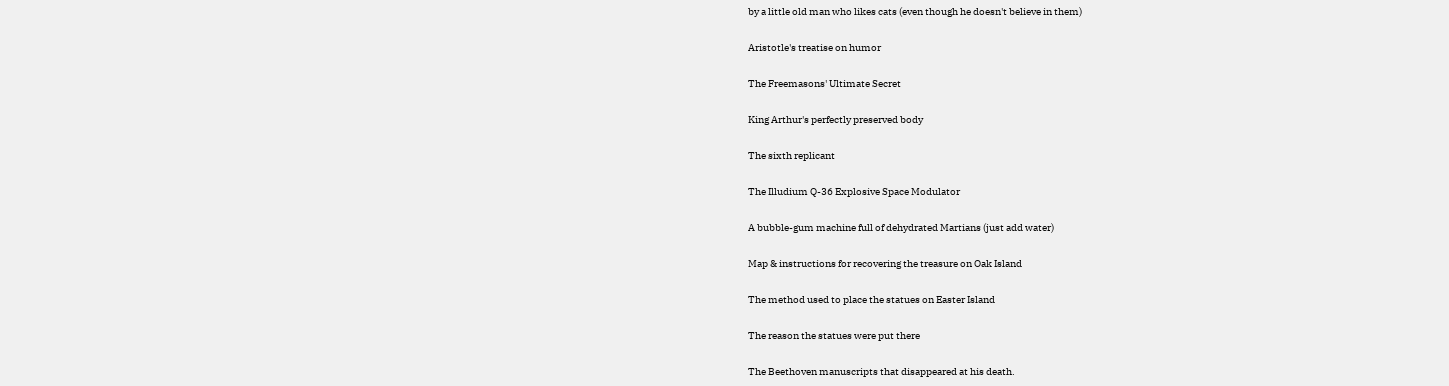by a little old man who likes cats (even though he doesn't believe in them)

Aristotle's treatise on humor

The Freemasons' Ultimate Secret

King Arthur's perfectly preserved body

The sixth replicant

The Illudium Q-36 Explosive Space Modulator

A bubble-gum machine full of dehydrated Martians (just add water)

Map & instructions for recovering the treasure on Oak Island

The method used to place the statues on Easter Island

The reason the statues were put there

The Beethoven manuscripts that disappeared at his death.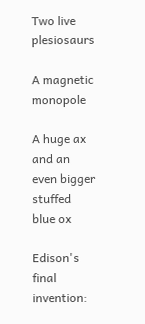Two live plesiosaurs

A magnetic monopole

A huge ax and an even bigger stuffed blue ox

Edison's final invention: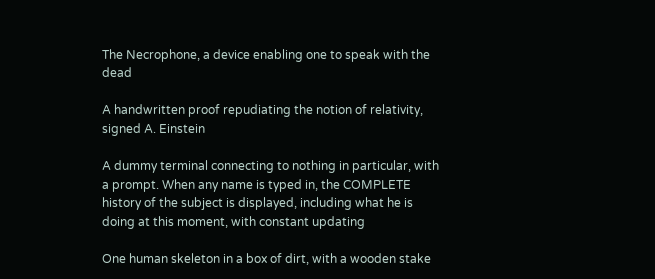The Necrophone, a device enabling one to speak with the dead

A handwritten proof repudiating the notion of relativity, signed A. Einstein

A dummy terminal connecting to nothing in particular, with a prompt. When any name is typed in, the COMPLETE history of the subject is displayed, including what he is doing at this moment, with constant updating

One human skeleton in a box of dirt, with a wooden stake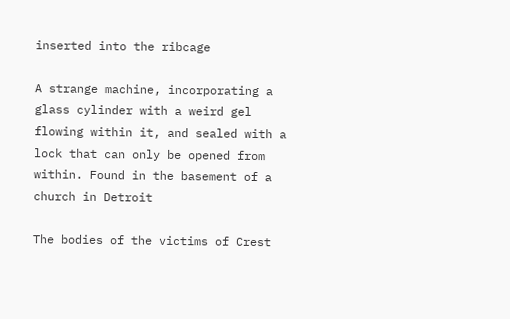inserted into the ribcage

A strange machine, incorporating a glass cylinder with a weird gel flowing within it, and sealed with a lock that can only be opened from within. Found in the basement of a church in Detroit

The bodies of the victims of Crest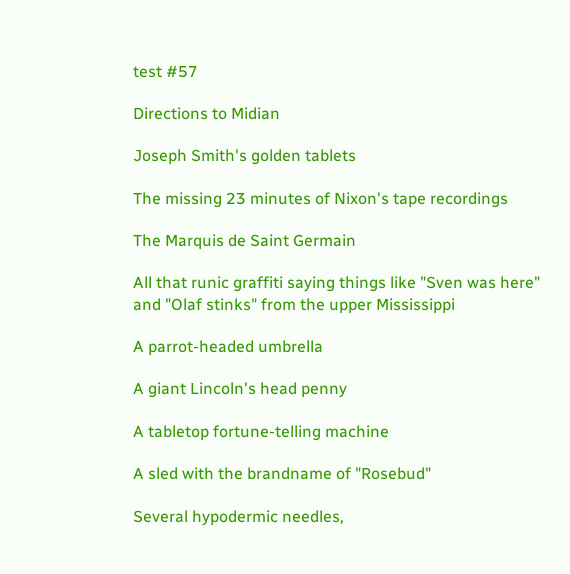test #57

Directions to Midian

Joseph Smith's golden tablets

The missing 23 minutes of Nixon's tape recordings

The Marquis de Saint Germain

All that runic graffiti saying things like "Sven was here" and "Olaf stinks" from the upper Mississippi

A parrot-headed umbrella

A giant Lincoln's head penny

A tabletop fortune-telling machine

A sled with the brandname of "Rosebud"

Several hypodermic needles,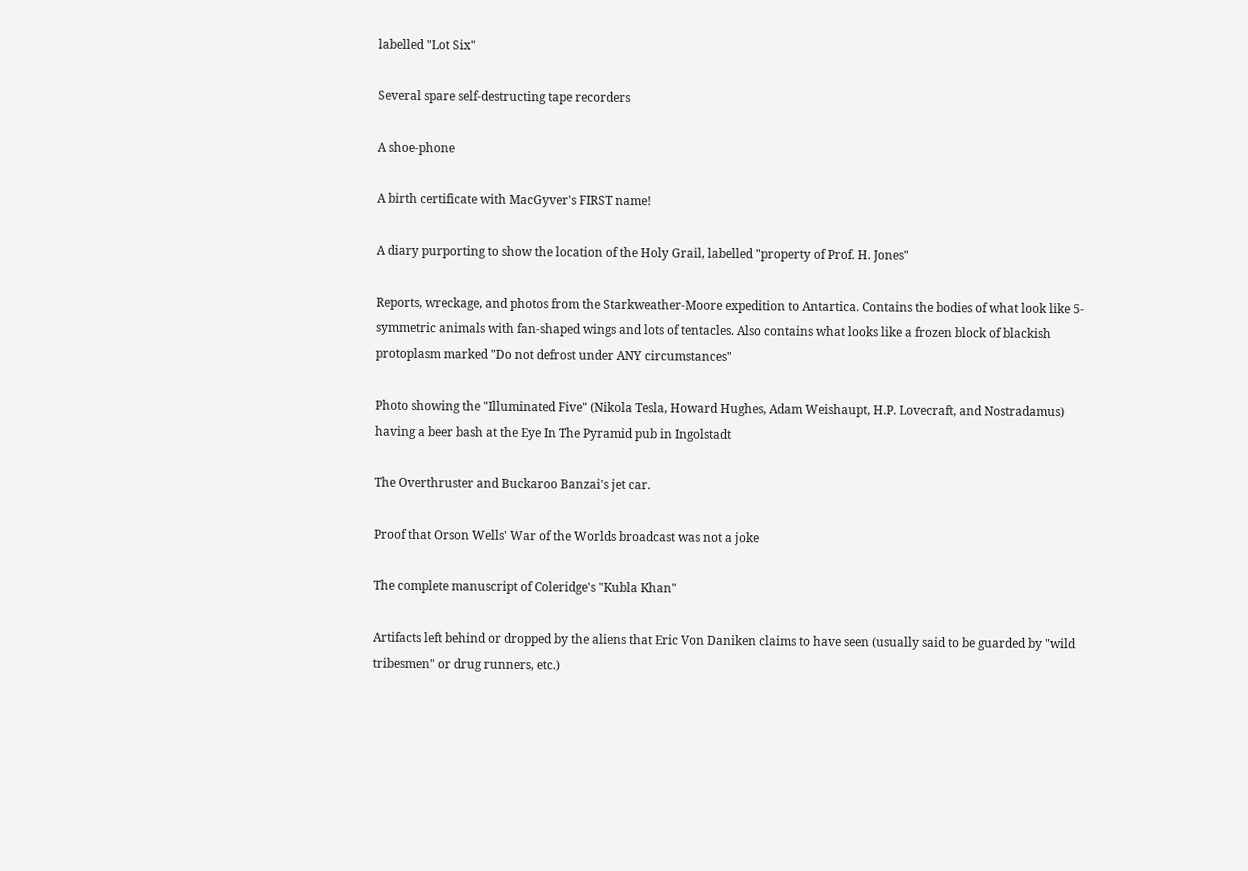labelled "Lot Six"

Several spare self-destructing tape recorders

A shoe-phone

A birth certificate with MacGyver's FIRST name!

A diary purporting to show the location of the Holy Grail, labelled "property of Prof. H. Jones"

Reports, wreckage, and photos from the Starkweather-Moore expedition to Antartica. Contains the bodies of what look like 5-symmetric animals with fan-shaped wings and lots of tentacles. Also contains what looks like a frozen block of blackish protoplasm marked "Do not defrost under ANY circumstances"

Photo showing the "Illuminated Five" (Nikola Tesla, Howard Hughes, Adam Weishaupt, H.P. Lovecraft, and Nostradamus) having a beer bash at the Eye In The Pyramid pub in Ingolstadt

The Overthruster and Buckaroo Banzai's jet car.

Proof that Orson Wells' War of the Worlds broadcast was not a joke

The complete manuscript of Coleridge's "Kubla Khan"

Artifacts left behind or dropped by the aliens that Eric Von Daniken claims to have seen (usually said to be guarded by "wild tribesmen" or drug runners, etc.)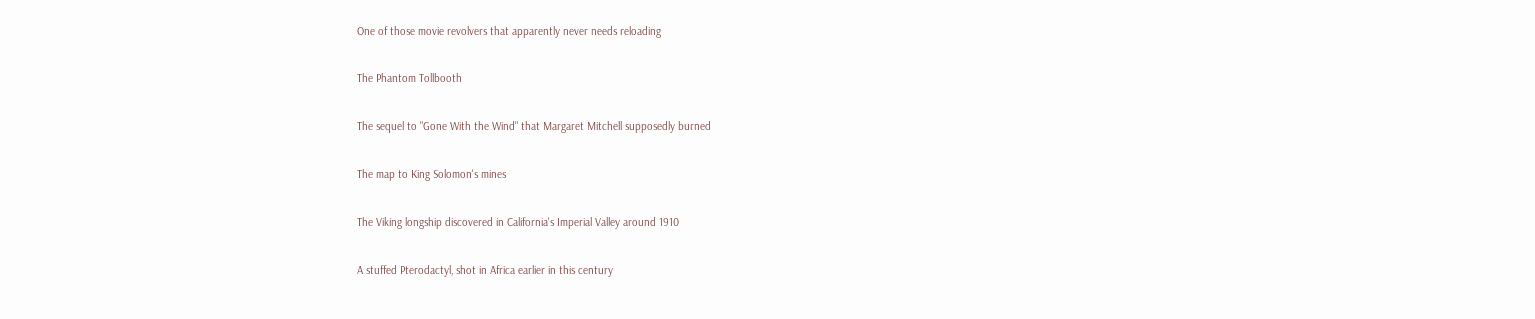One of those movie revolvers that apparently never needs reloading

The Phantom Tollbooth

The sequel to "Gone With the Wind" that Margaret Mitchell supposedly burned

The map to King Solomon's mines

The Viking longship discovered in California's Imperial Valley around 1910

A stuffed Pterodactyl, shot in Africa earlier in this century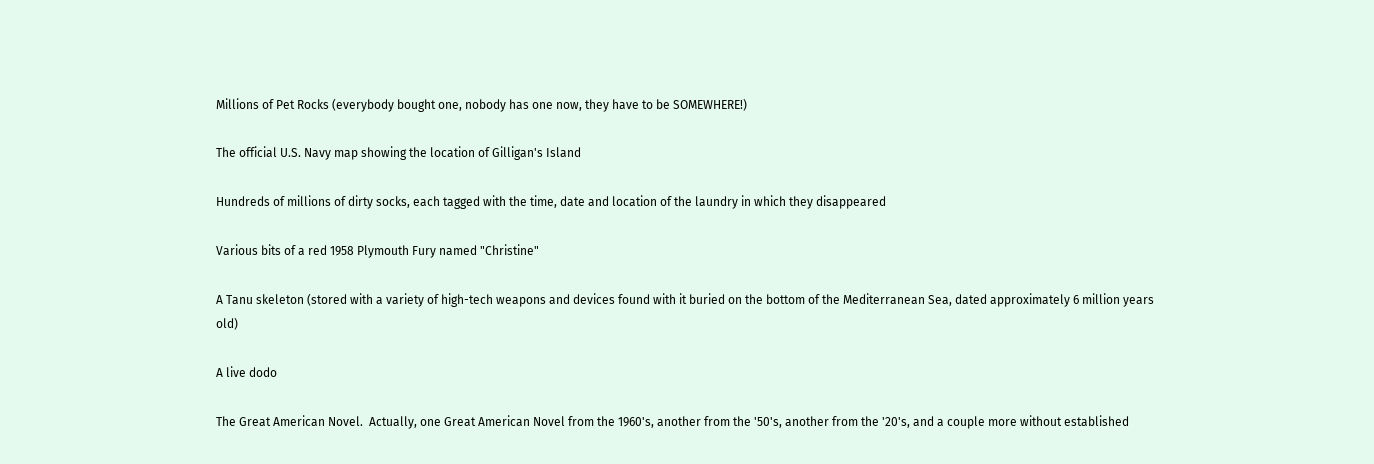Millions of Pet Rocks (everybody bought one, nobody has one now, they have to be SOMEWHERE!)

The official U.S. Navy map showing the location of Gilligan's Island

Hundreds of millions of dirty socks, each tagged with the time, date and location of the laundry in which they disappeared

Various bits of a red 1958 Plymouth Fury named "Christine"

A Tanu skeleton (stored with a variety of high-tech weapons and devices found with it buried on the bottom of the Mediterranean Sea, dated approximately 6 million years old)

A live dodo

The Great American Novel.  Actually, one Great American Novel from the 1960's, another from the '50's, another from the '20's, and a couple more without established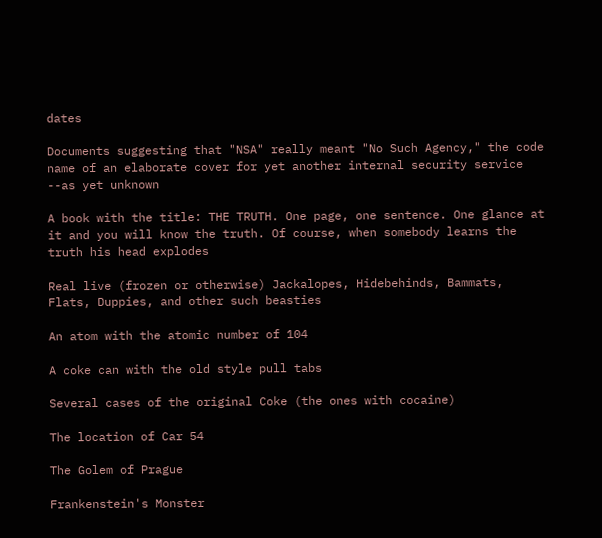dates

Documents suggesting that "NSA" really meant "No Such Agency," the code name of an elaborate cover for yet another internal security service --as yet unknown

A book with the title: THE TRUTH. One page, one sentence. One glance at it and you will know the truth. Of course, when somebody learns the truth his head explodes

Real live (frozen or otherwise) Jackalopes, Hidebehinds, Bammats, Flats, Duppies, and other such beasties

An atom with the atomic number of 104

A coke can with the old style pull tabs

Several cases of the original Coke (the ones with cocaine)

The location of Car 54

The Golem of Prague

Frankenstein's Monster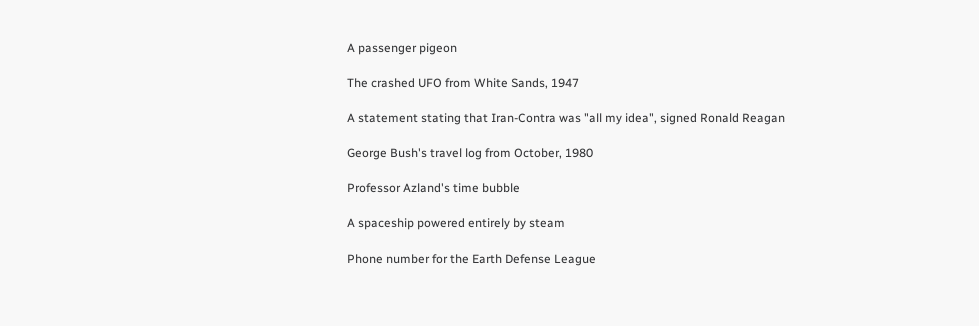A passenger pigeon

The crashed UFO from White Sands, 1947

A statement stating that Iran-Contra was "all my idea", signed Ronald Reagan

George Bush's travel log from October, 1980

Professor Azland's time bubble

A spaceship powered entirely by steam

Phone number for the Earth Defense League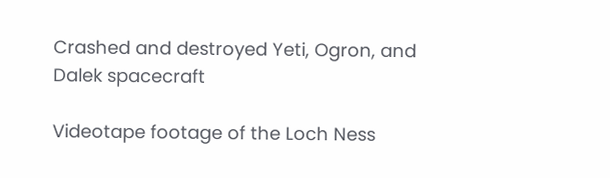Crashed and destroyed Yeti, Ogron, and Dalek spacecraft

Videotape footage of the Loch Ness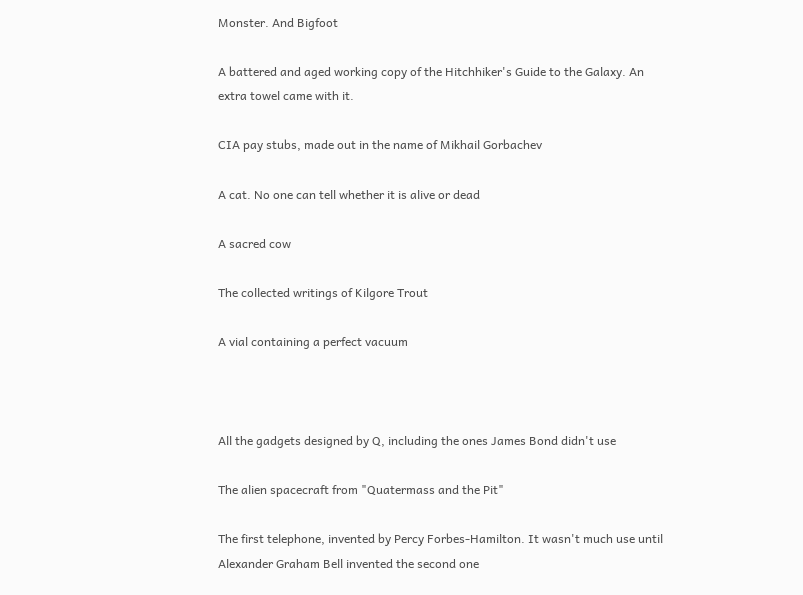Monster. And Bigfoot

A battered and aged working copy of the Hitchhiker's Guide to the Galaxy. An extra towel came with it.

CIA pay stubs, made out in the name of Mikhail Gorbachev

A cat. No one can tell whether it is alive or dead

A sacred cow

The collected writings of Kilgore Trout

A vial containing a perfect vacuum



All the gadgets designed by Q, including the ones James Bond didn't use

The alien spacecraft from "Quatermass and the Pit"

The first telephone, invented by Percy Forbes-Hamilton. It wasn't much use until Alexander Graham Bell invented the second one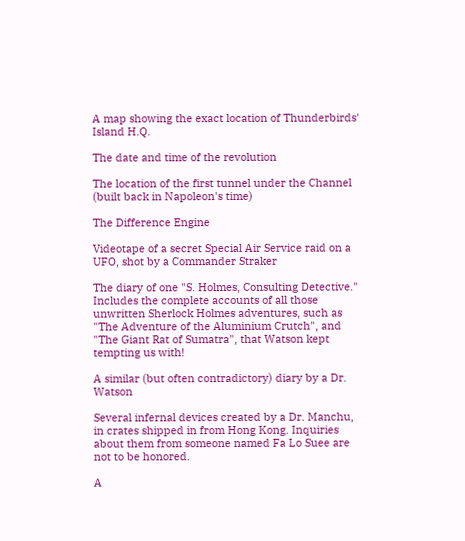A map showing the exact location of Thunderbirds' Island H.Q.

The date and time of the revolution

The location of the first tunnel under the Channel (built back in Napoleon's time)

The Difference Engine

Videotape of a secret Special Air Service raid on a UFO, shot by a Commander Straker

The diary of one "S. Holmes, Consulting Detective." Includes the complete accounts of all those unwritten Sherlock Holmes adventures, such as "The Adventure of the Aluminium Crutch", and "The Giant Rat of Sumatra", that Watson kept tempting us with!

A similar (but often contradictory) diary by a Dr. Watson

Several infernal devices created by a Dr. Manchu, in crates shipped in from Hong Kong. Inquiries about them from someone named Fa Lo Suee are not to be honored.

A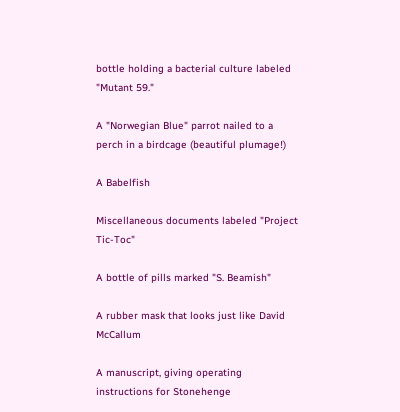bottle holding a bacterial culture labeled "Mutant 59."

A "Norwegian Blue" parrot nailed to a perch in a birdcage (beautiful plumage!)

A Babelfish

Miscellaneous documents labeled "Project Tic-Toc"

A bottle of pills marked "S. Beamish"

A rubber mask that looks just like David McCallum

A manuscript, giving operating instructions for Stonehenge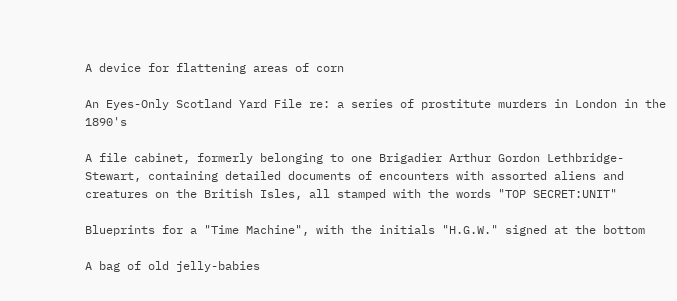A device for flattening areas of corn

An Eyes-Only Scotland Yard File re: a series of prostitute murders in London in the 1890's

A file cabinet, formerly belonging to one Brigadier Arthur Gordon Lethbridge-Stewart, containing detailed documents of encounters with assorted aliens and creatures on the British Isles, all stamped with the words "TOP SECRET:UNIT"

Blueprints for a "Time Machine", with the initials "H.G.W." signed at the bottom

A bag of old jelly-babies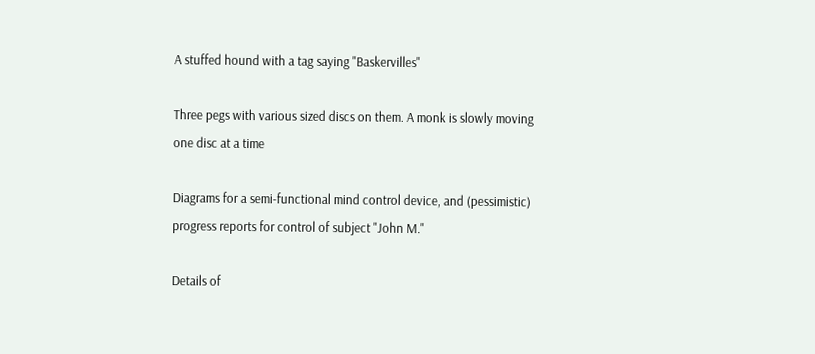A stuffed hound with a tag saying "Baskervilles"

Three pegs with various sized discs on them. A monk is slowly moving one disc at a time

Diagrams for a semi-functional mind control device, and (pessimistic) progress reports for control of subject "John M."

Details of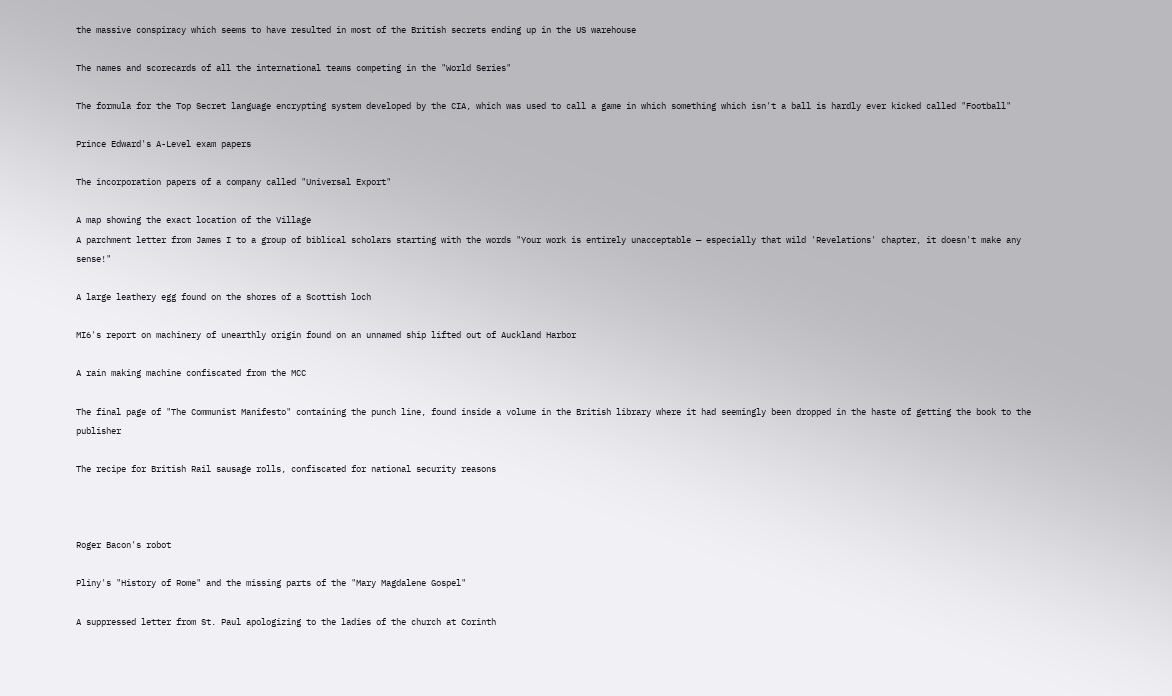the massive conspiracy which seems to have resulted in most of the British secrets ending up in the US warehouse

The names and scorecards of all the international teams competing in the "World Series"

The formula for the Top Secret language encrypting system developed by the CIA, which was used to call a game in which something which isn't a ball is hardly ever kicked called "Football"

Prince Edward's A-Level exam papers

The incorporation papers of a company called "Universal Export"

A map showing the exact location of the Village
A parchment letter from James I to a group of biblical scholars starting with the words "Your work is entirely unacceptable — especially that wild 'Revelations' chapter, it doesn't make any sense!"

A large leathery egg found on the shores of a Scottish loch

MI6's report on machinery of unearthly origin found on an unnamed ship lifted out of Auckland Harbor

A rain making machine confiscated from the MCC

The final page of "The Communist Manifesto" containing the punch line, found inside a volume in the British library where it had seemingly been dropped in the haste of getting the book to the publisher

The recipe for British Rail sausage rolls, confiscated for national security reasons



Roger Bacon's robot

Pliny's "History of Rome" and the missing parts of the "Mary Magdalene Gospel"

A suppressed letter from St. Paul apologizing to the ladies of the church at Corinth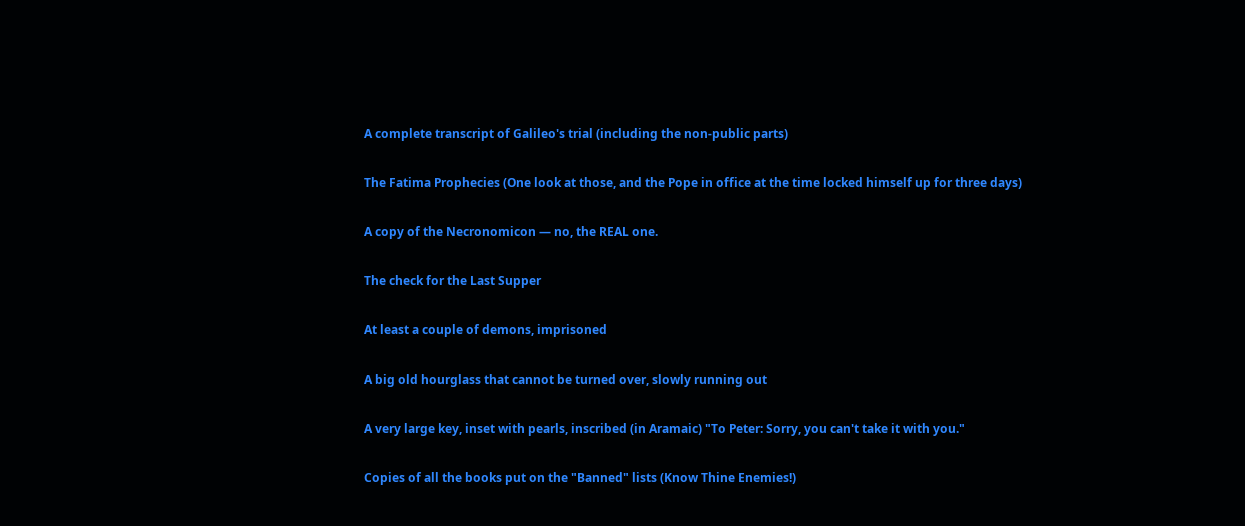A complete transcript of Galileo's trial (including the non-public parts)

The Fatima Prophecies (One look at those, and the Pope in office at the time locked himself up for three days)

A copy of the Necronomicon — no, the REAL one.

The check for the Last Supper

At least a couple of demons, imprisoned

A big old hourglass that cannot be turned over, slowly running out

A very large key, inset with pearls, inscribed (in Aramaic) "To Peter: Sorry, you can't take it with you."

Copies of all the books put on the "Banned" lists (Know Thine Enemies!)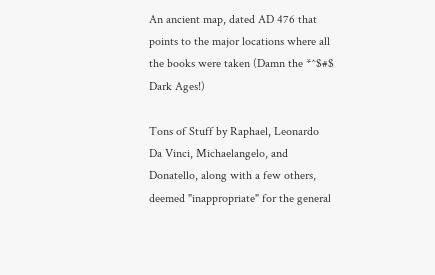An ancient map, dated AD 476 that points to the major locations where all the books were taken (Damn the *^$#$ Dark Ages!)

Tons of Stuff by Raphael, Leonardo Da Vinci, Michaelangelo, and Donatello, along with a few others, deemed "inappropriate" for the general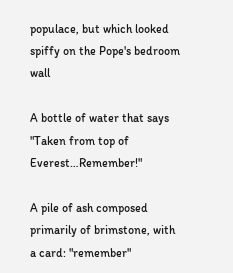populace, but which looked spiffy on the Pope's bedroom wall

A bottle of water that says "Taken from top of Everest…Remember!"

A pile of ash composed primarily of brimstone, with a card: "remember"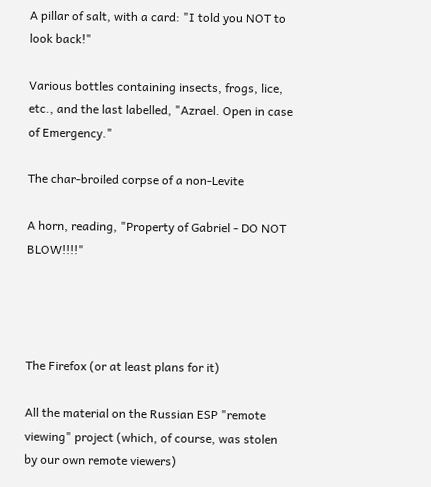A pillar of salt, with a card: "I told you NOT to look back!"

Various bottles containing insects, frogs, lice, etc., and the last labelled, "Azrael. Open in case of Emergency."

The char-broiled corpse of a non-Levite

A horn, reading, "Property of Gabriel - DO NOT BLOW!!!!"




The Firefox (or at least plans for it)

All the material on the Russian ESP "remote viewing" project (which, of course, was stolen by our own remote viewers)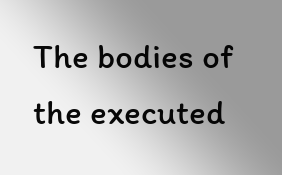The bodies of the executed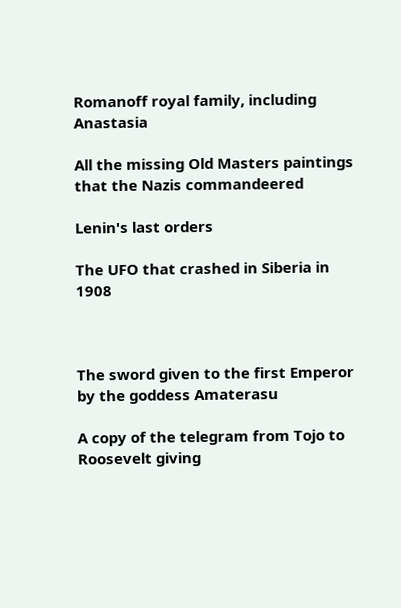Romanoff royal family, including Anastasia

All the missing Old Masters paintings that the Nazis commandeered

Lenin's last orders

The UFO that crashed in Siberia in 1908



The sword given to the first Emperor by the goddess Amaterasu

A copy of the telegram from Tojo to Roosevelt giving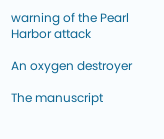warning of the Pearl Harbor attack

An oxygen destroyer

The manuscript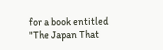for a book entitled "The Japan That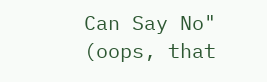Can Say No" (oops, that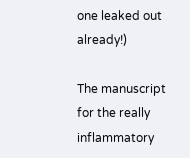one leaked out already!)

The manuscript for the really inflammatory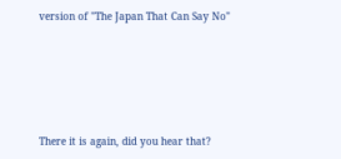version of "The Japan That Can Say No"





There it is again, did you hear that?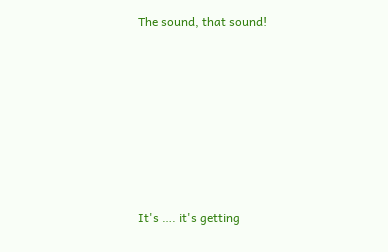The sound, that sound!











It's …. it's getting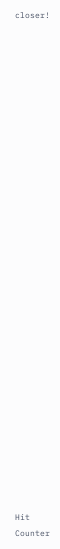closer!






























Hit Counter